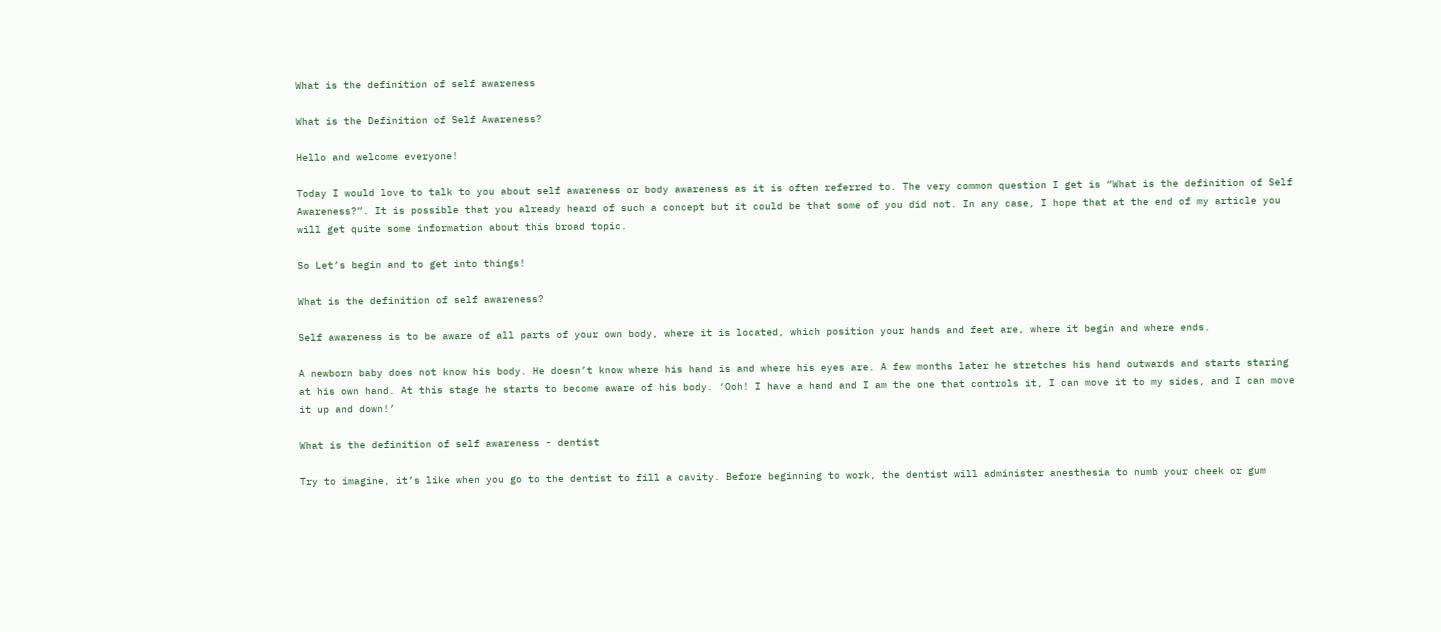What is the definition of self awareness

What is the Definition of Self Awareness?

Hello and welcome everyone!

Today I would love to talk to you about self awareness or body awareness as it is often referred to. The very common question I get is “What is the definition of Self Awareness?”. It is possible that you already heard of such a concept but it could be that some of you did not. In any case, I hope that at the end of my article you will get quite some information about this broad topic.

So Let’s begin and to get into things!

What is the definition of self awareness?

Self awareness is to be aware of all parts of your own body, where it is located, which position your hands and feet are, where it begin and where ends.

A newborn baby does not know his body. He doesn’t know where his hand is and where his eyes are. A few months later he stretches his hand outwards and starts staring at his own hand. At this stage he starts to become aware of his body. ‘Ooh! I have a hand and I am the one that controls it, I can move it to my sides, and I can move it up and down!’

What is the definition of self awareness - dentist

Try to imagine, it’s like when you go to the dentist to fill a cavity. Before beginning to work, the dentist will administer anesthesia to numb your cheek or gum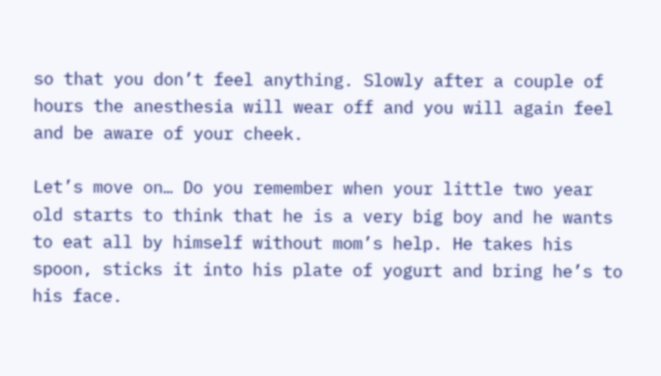so that you don’t feel anything. Slowly after a couple of hours the anesthesia will wear off and you will again feel and be aware of your cheek.

Let’s move on… Do you remember when your little two year old starts to think that he is a very big boy and he wants to eat all by himself without mom’s help. He takes his spoon, sticks it into his plate of yogurt and bring he’s to his face.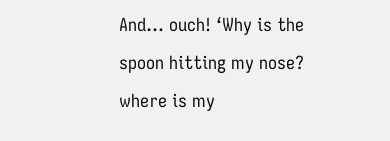And… ouch! ‘Why is the spoon hitting my nose? where is my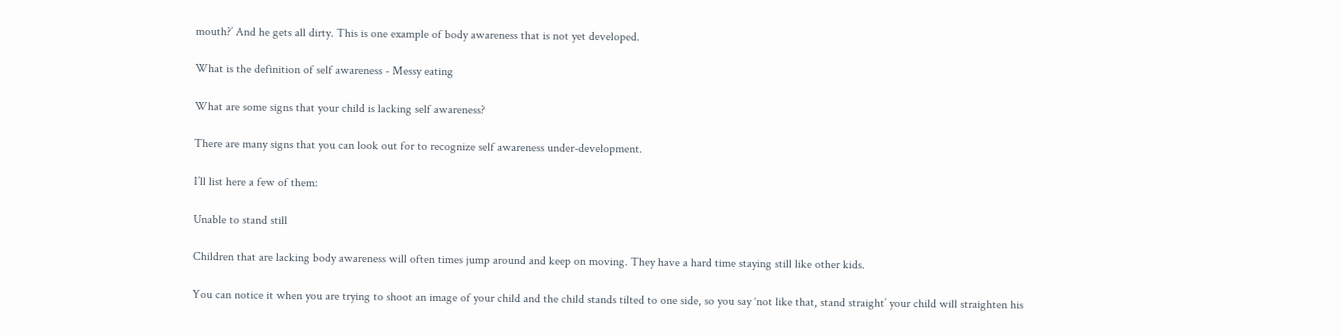mouth?’ And he gets all dirty. This is one example of body awareness that is not yet developed.

What is the definition of self awareness - Messy eating

What are some signs that your child is lacking self awareness?

There are many signs that you can look out for to recognize self awareness under-development.

I’ll list here a few of them:

Unable to stand still

Children that are lacking body awareness will often times jump around and keep on moving. They have a hard time staying still like other kids.

You can notice it when you are trying to shoot an image of your child and the child stands tilted to one side, so you say ‘not like that, stand straight’ your child will straighten his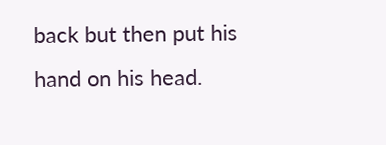back but then put his hand on his head.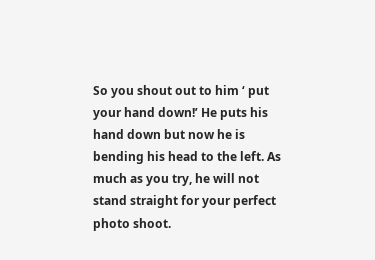So you shout out to him ‘ put your hand down!’ He puts his hand down but now he is bending his head to the left. As much as you try, he will not stand straight for your perfect photo shoot.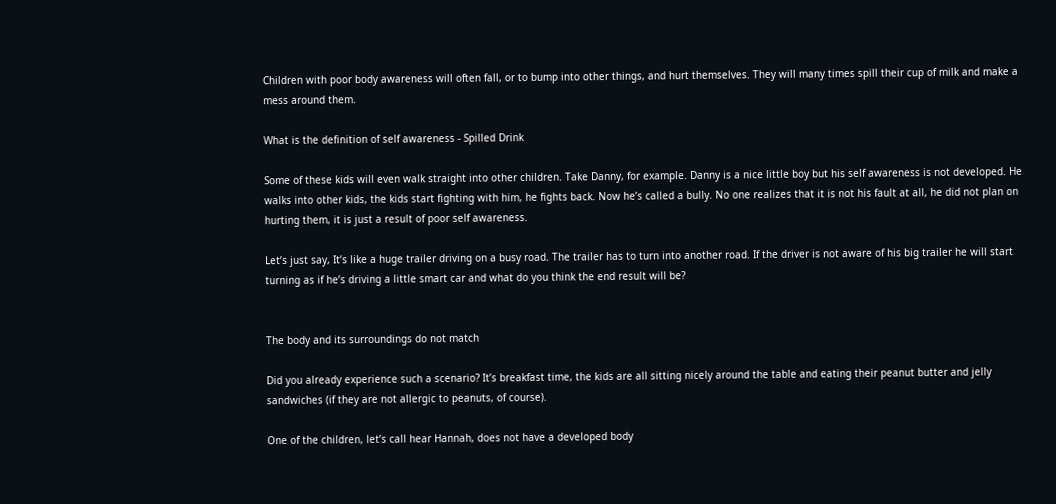Children with poor body awareness will often fall, or to bump into other things, and hurt themselves. They will many times spill their cup of milk and make a mess around them.

What is the definition of self awareness - Spilled Drink

Some of these kids will even walk straight into other children. Take Danny, for example. Danny is a nice little boy but his self awareness is not developed. He walks into other kids, the kids start fighting with him, he fights back. Now he’s called a bully. No one realizes that it is not his fault at all, he did not plan on hurting them, it is just a result of poor self awareness.

Let’s just say, It’s like a huge trailer driving on a busy road. The trailer has to turn into another road. If the driver is not aware of his big trailer he will start turning as if he’s driving a little smart car and what do you think the end result will be?


The body and its surroundings do not match

Did you already experience such a scenario? It’s breakfast time, the kids are all sitting nicely around the table and eating their peanut butter and jelly sandwiches (if they are not allergic to peanuts, of course).

One of the children, let’s call hear Hannah, does not have a developed body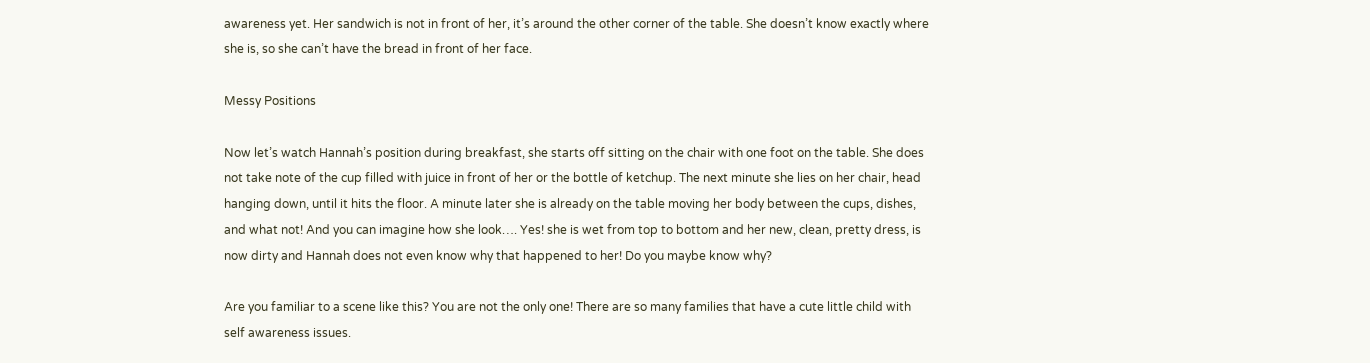awareness yet. Her sandwich is not in front of her, it’s around the other corner of the table. She doesn’t know exactly where she is, so she can’t have the bread in front of her face.

Messy Positions

Now let’s watch Hannah’s position during breakfast, she starts off sitting on the chair with one foot on the table. She does not take note of the cup filled with juice in front of her or the bottle of ketchup. The next minute she lies on her chair, head hanging down, until it hits the floor. A minute later she is already on the table moving her body between the cups, dishes, and what not! And you can imagine how she look…. Yes! she is wet from top to bottom and her new, clean, pretty dress, is now dirty and Hannah does not even know why that happened to her! Do you maybe know why?

Are you familiar to a scene like this? You are not the only one! There are so many families that have a cute little child with self awareness issues.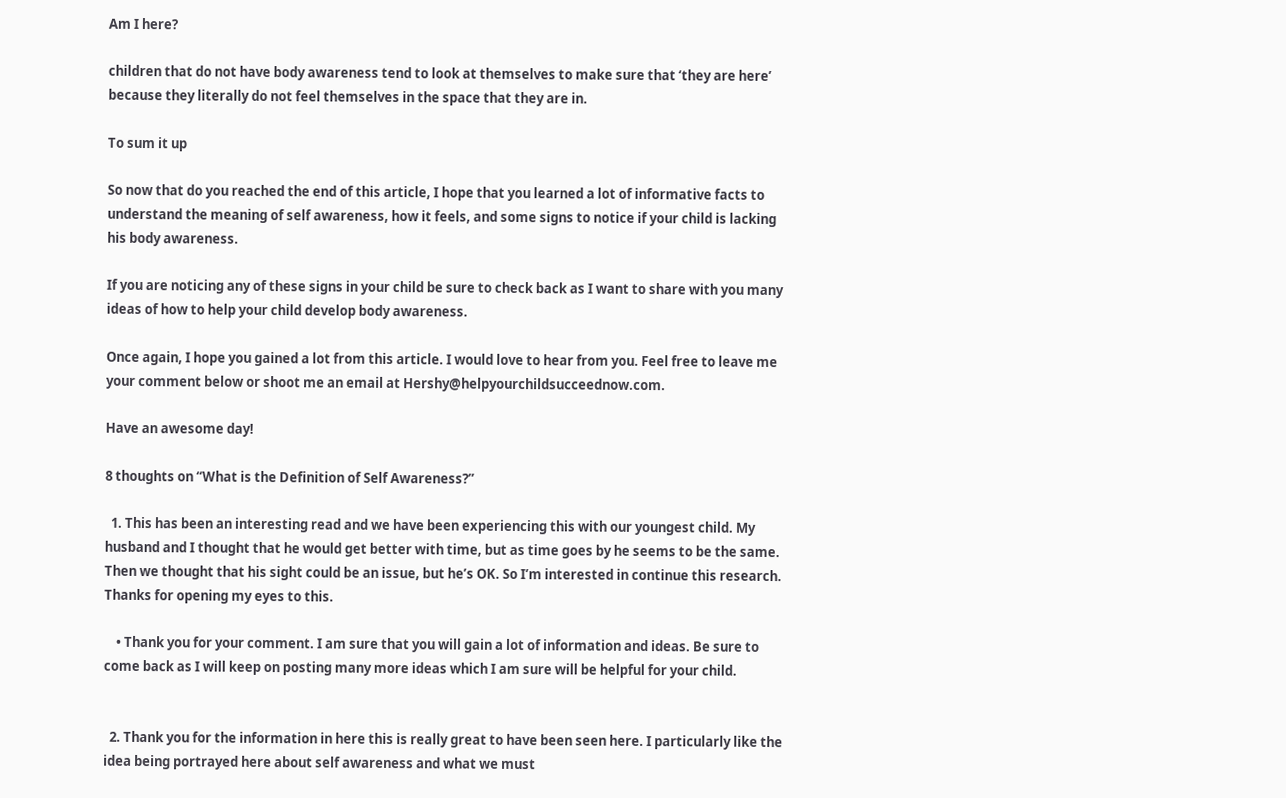Am I here?

children that do not have body awareness tend to look at themselves to make sure that ‘they are here’ because they literally do not feel themselves in the space that they are in.

To sum it up

So now that do you reached the end of this article, I hope that you learned a lot of informative facts to understand the meaning of self awareness, how it feels, and some signs to notice if your child is lacking his body awareness.

If you are noticing any of these signs in your child be sure to check back as I want to share with you many ideas of how to help your child develop body awareness.

Once again, I hope you gained a lot from this article. I would love to hear from you. Feel free to leave me your comment below or shoot me an email at Hershy@helpyourchildsucceednow.com.

Have an awesome day!

8 thoughts on “What is the Definition of Self Awareness?”

  1. This has been an interesting read and we have been experiencing this with our youngest child. My husband and I thought that he would get better with time, but as time goes by he seems to be the same. Then we thought that his sight could be an issue, but he’s OK. So I’m interested in continue this research. Thanks for opening my eyes to this.

    • Thank you for your comment. I am sure that you will gain a lot of information and ideas. Be sure to come back as I will keep on posting many more ideas which I am sure will be helpful for your child.


  2. Thank you for the information in here this is really great to have been seen here. I particularly like the idea being portrayed here about self awareness and what we must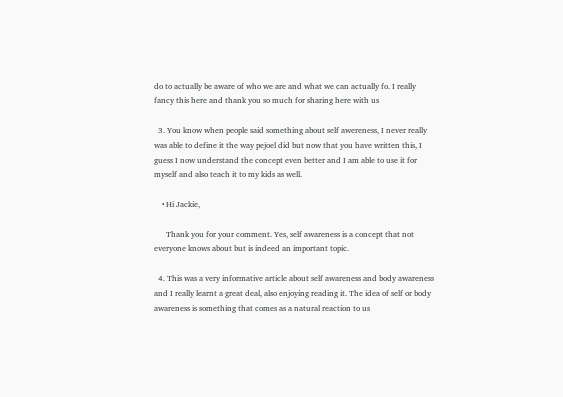do to actually be aware of who we are and what we can actually fo. I really fancy this here and thank you so much for sharing here with us

  3. You know when people said something about self awereness, I never really was able to define it the way pejoel did but now that you have written this, I guess I now understand the concept even better and I am able to use it for myself and also teach it to my kids as well.

    • Hi Jackie,

      Thank you for your comment. Yes, self awareness is a concept that not everyone knows about but is indeed an important topic.

  4. This was a very informative article about self awareness and body awareness and I really learnt a great deal, also enjoying reading it. The idea of self or body awareness is something that comes as a natural reaction to us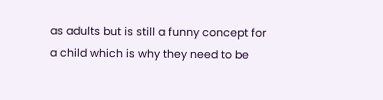as adults but is still a funny concept for a child which is why they need to be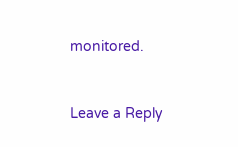monitored.


Leave a Reply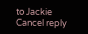to Jackie Cancel reply